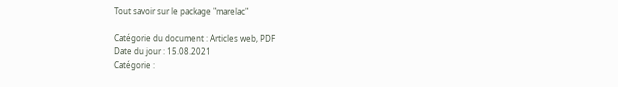Tout savoir sur le package "marelac"

Catégorie du document : Articles web, PDF
Date du jour : 15.08.2021
Catégorie :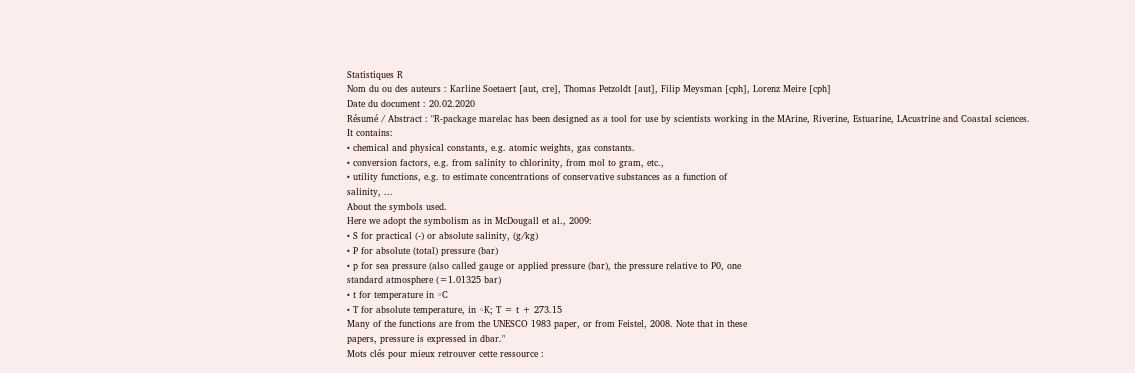Statistiques R
Nom du ou des auteurs : Karline Soetaert [aut, cre], Thomas Petzoldt [aut], Filip Meysman [cph], Lorenz Meire [cph]
Date du document : 20.02.2020
Résumé / Abstract : "R-package marelac has been designed as a tool for use by scientists working in the MArine, Riverine, Estuarine, LAcustrine and Coastal sciences.
It contains:
• chemical and physical constants, e.g. atomic weights, gas constants.
• conversion factors, e.g. from salinity to chlorinity, from mol to gram, etc.,
• utility functions, e.g. to estimate concentrations of conservative substances as a function of
salinity, ...
About the symbols used.
Here we adopt the symbolism as in McDougall et al., 2009:
• S for practical (-) or absolute salinity, (g/kg)
• P for absolute (total) pressure (bar)
• p for sea pressure (also called gauge or applied pressure (bar), the pressure relative to P0, one
standard atmosphere (=1.01325 bar)
• t for temperature in ◦C
• T for absolute temperature, in ◦K; T = t + 273.15
Many of the functions are from the UNESCO 1983 paper, or from Feistel, 2008. Note that in these
papers, pressure is expressed in dbar."
Mots clés pour mieux retrouver cette ressource :